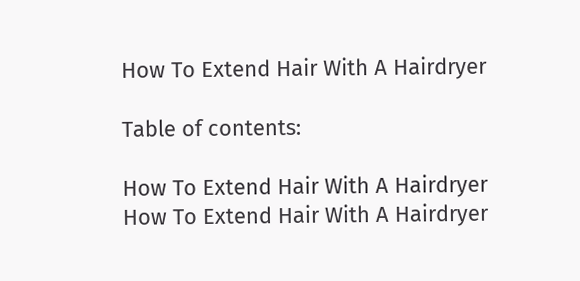How To Extend Hair With A Hairdryer

Table of contents:

How To Extend Hair With A Hairdryer
How To Extend Hair With A Hairdryer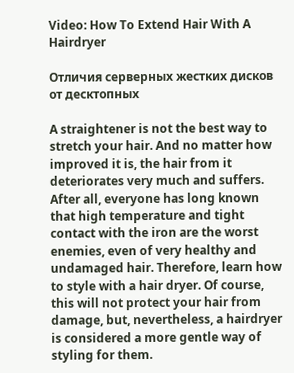Video: How To Extend Hair With A Hairdryer

Отличия серверных жестких дисков от десктопных

A straightener is not the best way to stretch your hair. And no matter how improved it is, the hair from it deteriorates very much and suffers. After all, everyone has long known that high temperature and tight contact with the iron are the worst enemies, even of very healthy and undamaged hair. Therefore, learn how to style with a hair dryer. Of course, this will not protect your hair from damage, but, nevertheless, a hairdryer is considered a more gentle way of styling for them.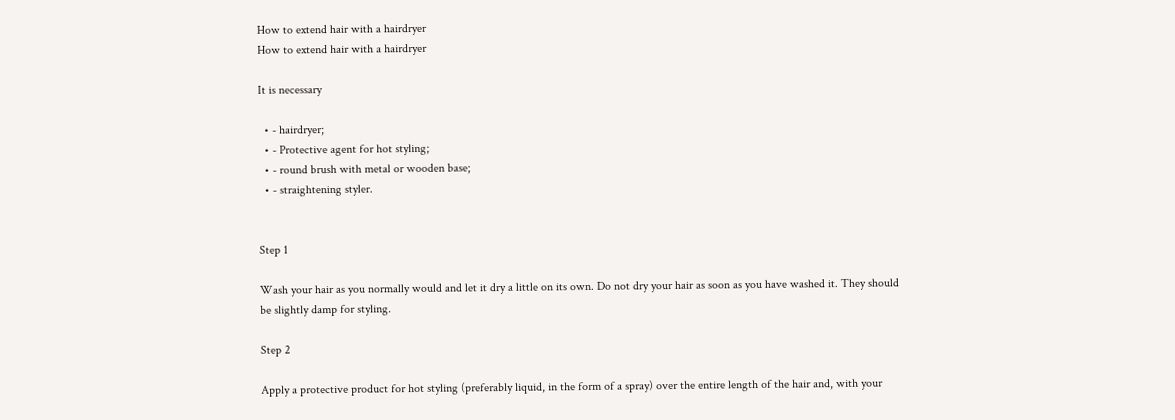How to extend hair with a hairdryer
How to extend hair with a hairdryer

It is necessary

  • - hairdryer;
  • - Protective agent for hot styling;
  • - round brush with metal or wooden base;
  • - straightening styler.


Step 1

Wash your hair as you normally would and let it dry a little on its own. Do not dry your hair as soon as you have washed it. They should be slightly damp for styling.

Step 2

Apply a protective product for hot styling (preferably liquid, in the form of a spray) over the entire length of the hair and, with your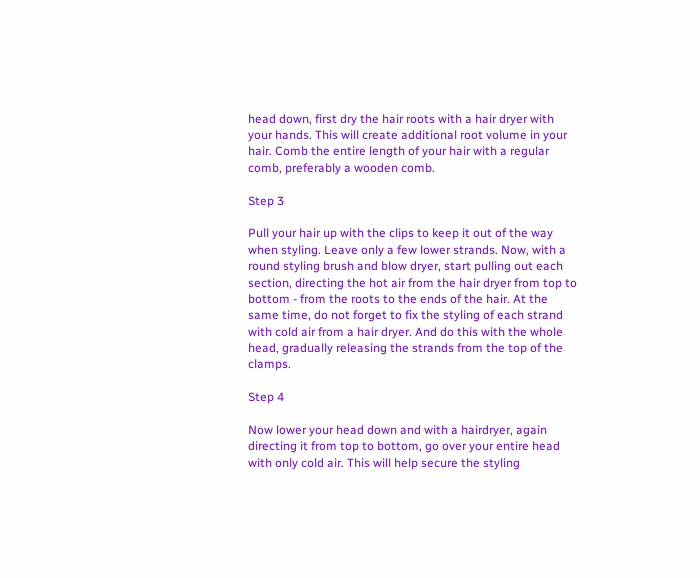head down, first dry the hair roots with a hair dryer with your hands. This will create additional root volume in your hair. Comb the entire length of your hair with a regular comb, preferably a wooden comb.

Step 3

Pull your hair up with the clips to keep it out of the way when styling. Leave only a few lower strands. Now, with a round styling brush and blow dryer, start pulling out each section, directing the hot air from the hair dryer from top to bottom - from the roots to the ends of the hair. At the same time, do not forget to fix the styling of each strand with cold air from a hair dryer. And do this with the whole head, gradually releasing the strands from the top of the clamps.

Step 4

Now lower your head down and with a hairdryer, again directing it from top to bottom, go over your entire head with only cold air. This will help secure the styling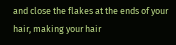and close the flakes at the ends of your hair, making your hair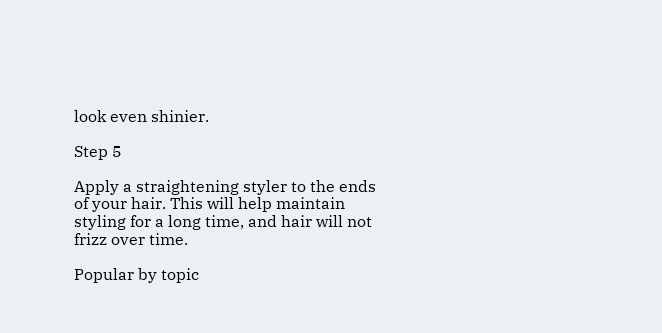look even shinier.

Step 5

Apply a straightening styler to the ends of your hair. This will help maintain styling for a long time, and hair will not frizz over time.

Popular by topic